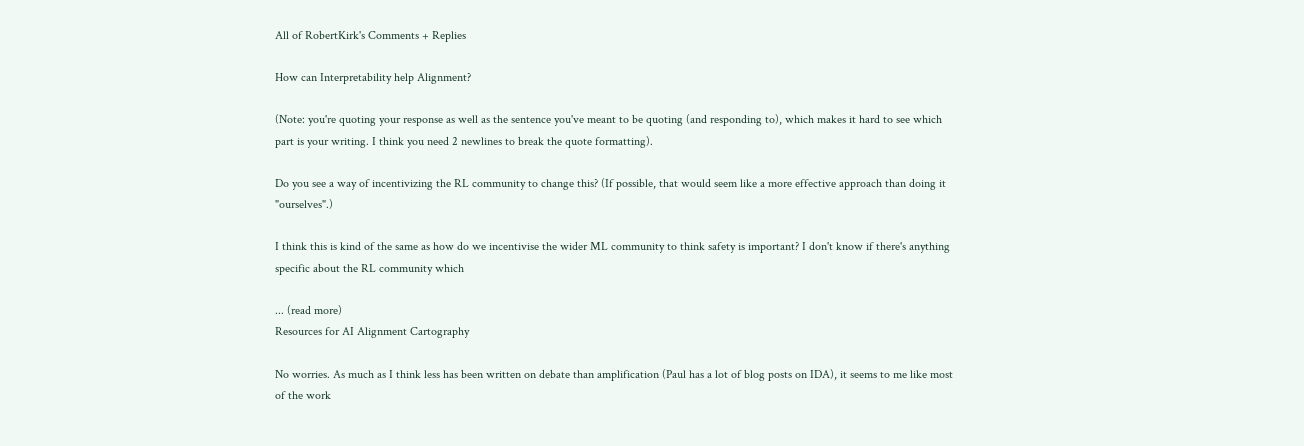All of RobertKirk's Comments + Replies

How can Interpretability help Alignment?

(Note: you're quoting your response as well as the sentence you've meant to be quoting (and responding to), which makes it hard to see which part is your writing. I think you need 2 newlines to break the quote formatting).

Do you see a way of incentivizing the RL community to change this? (If possible, that would seem like a more effective approach than doing it "ourselves".)

I think this is kind of the same as how do we incentivise the wider ML community to think safety is important? I don't know if there's anything specific about the RL community which

... (read more)
Resources for AI Alignment Cartography

No worries. As much as I think less has been written on debate than amplification (Paul has a lot of blog posts on IDA), it seems to me like most of the work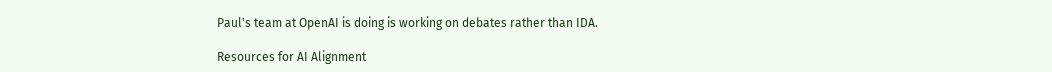Paul's team at OpenAI is doing is working on debates rather than IDA.

Resources for AI Alignment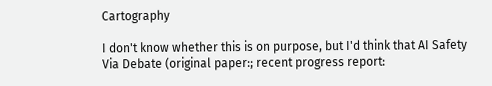Cartography

I don't know whether this is on purpose, but I'd think that AI Safety Via Debate (original paper:; recent progress report: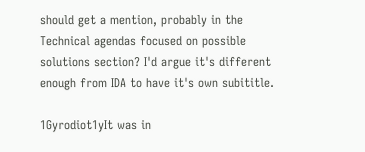should get a mention, probably in the Technical agendas focused on possible solutions section? I'd argue it's different enough from IDA to have it's own subititle.

1Gyrodiot1yIt was in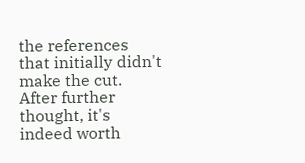the references that initially didn't make the cut. After further thought, it's indeed worth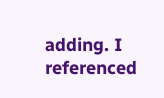adding. I referenced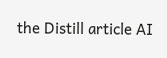the Distill article AI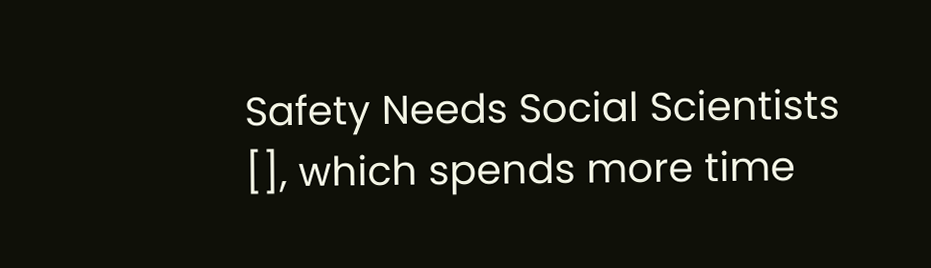Safety Needs Social Scientists [], which spends more time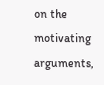on the motivating arguments,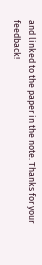and linked to the paper in the note. Thanks for your feedback!